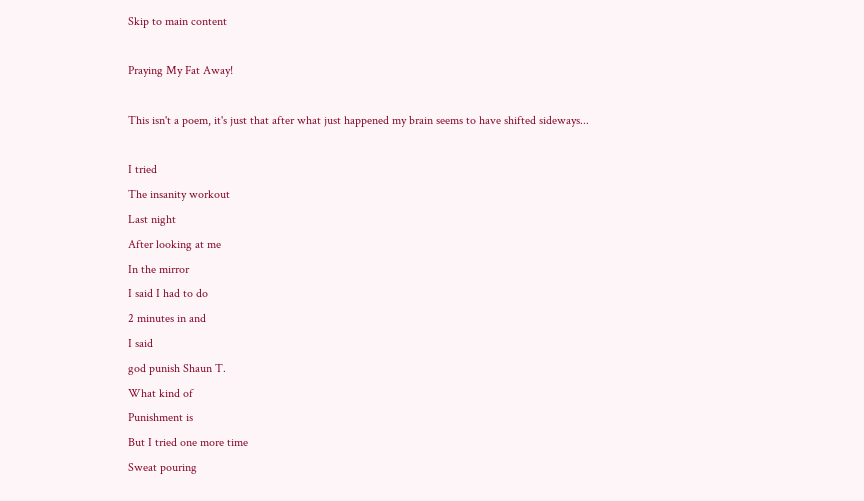Skip to main content

Praying My Fat Away!

This isn't a poem, it's just that after what just happened my brain seems to have shifted sideways...

I tried
The insanity workout
Last night
After looking at me
In the mirror
I said I had to do
2 minutes in and
I said
god punish Shaun T.
What kind of
Punishment is
But I tried one more time
Sweat pouring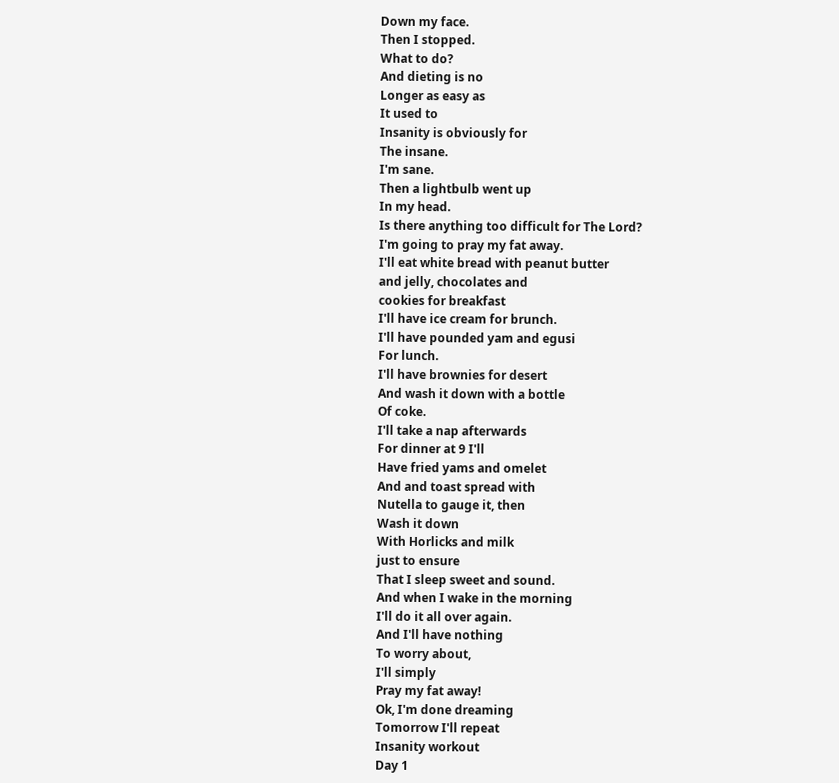Down my face.
Then I stopped.
What to do?
And dieting is no
Longer as easy as
It used to
Insanity is obviously for
The insane.
I'm sane.
Then a lightbulb went up
In my head.
Is there anything too difficult for The Lord?
I'm going to pray my fat away.
I'll eat white bread with peanut butter
and jelly, chocolates and
cookies for breakfast
I'll have ice cream for brunch.
I'll have pounded yam and egusi
For lunch.
I'll have brownies for desert
And wash it down with a bottle
Of coke.
I'll take a nap afterwards
For dinner at 9 I'll
Have fried yams and omelet
And and toast spread with
Nutella to gauge it, then
Wash it down
With Horlicks and milk
just to ensure
That I sleep sweet and sound.
And when I wake in the morning
I'll do it all over again.
And I'll have nothing
To worry about,
I'll simply
Pray my fat away!
Ok, I'm done dreaming
Tomorrow I'll repeat
Insanity workout
Day 1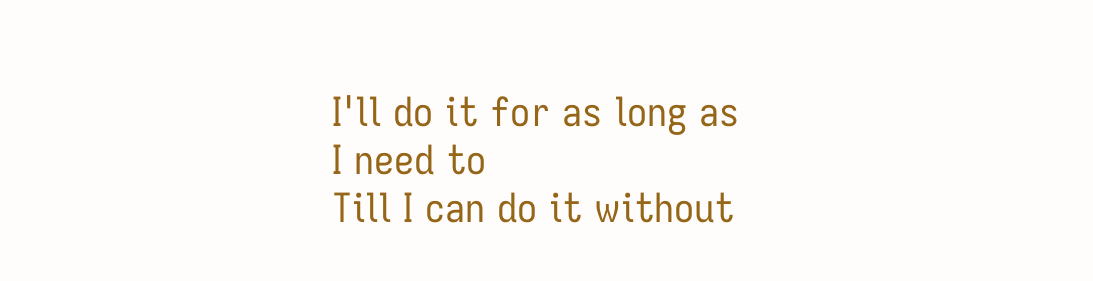I'll do it for as long as
I need to
Till I can do it without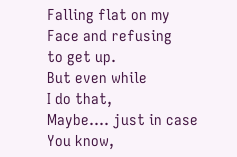Falling flat on my
Face and refusing
to get up.
But even while
I do that,
Maybe.... just in case
You know,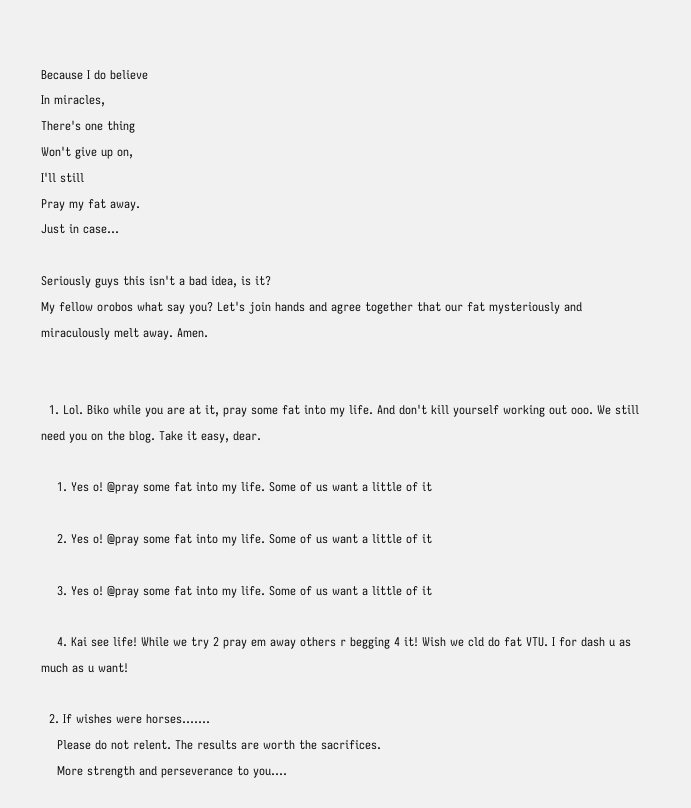Because I do believe
In miracles,
There's one thing
Won't give up on,
I'll still
Pray my fat away.
Just in case...

Seriously guys this isn't a bad idea, is it?
My fellow orobos what say you? Let's join hands and agree together that our fat mysteriously and miraculously melt away. Amen.


  1. Lol. Biko while you are at it, pray some fat into my life. And don't kill yourself working out ooo. We still need you on the blog. Take it easy, dear.

    1. Yes o! @pray some fat into my life. Some of us want a little of it

    2. Yes o! @pray some fat into my life. Some of us want a little of it

    3. Yes o! @pray some fat into my life. Some of us want a little of it

    4. Kai see life! While we try 2 pray em away others r begging 4 it! Wish we cld do fat VTU. I for dash u as much as u want!

  2. If wishes were horses.......
    Please do not relent. The results are worth the sacrifices.
    More strength and perseverance to you....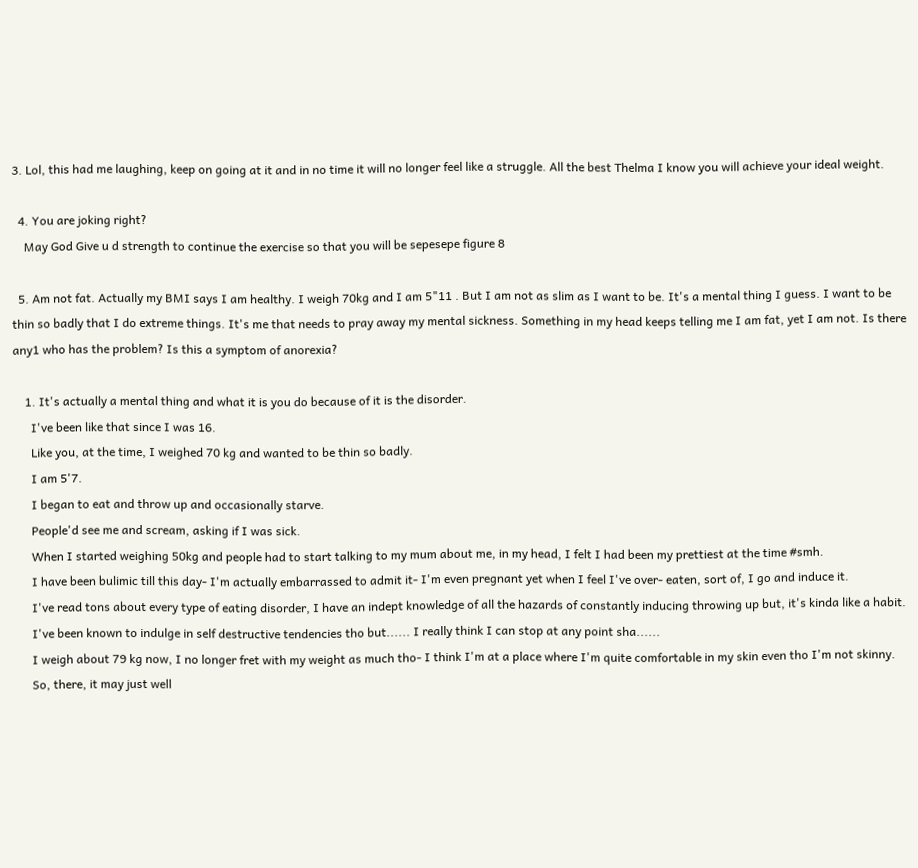3. Lol, this had me laughing, keep on going at it and in no time it will no longer feel like a struggle. All the best Thelma I know you will achieve your ideal weight.

  4. You are joking right?
    May God Give u d strength to continue the exercise so that you will be sepesepe figure 8

  5. Am not fat. Actually my BMI says I am healthy. I weigh 70kg and I am 5"11 . But I am not as slim as I want to be. It's a mental thing I guess. I want to be thin so badly that I do extreme things. It's me that needs to pray away my mental sickness. Something in my head keeps telling me I am fat, yet I am not. Is there any1 who has the problem? Is this a symptom of anorexia?

    1. It's actually a mental thing and what it is you do because of it is the disorder.
      I've been like that since I was 16.
      Like you, at the time, I weighed 70 kg and wanted to be thin so badly.
      I am 5'7.
      I began to eat and throw up and occasionally starve.
      People'd see me and scream, asking if I was sick.
      When I started weighing 50kg and people had to start talking to my mum about me, in my head, I felt I had been my prettiest at the time #smh.
      I have been bulimic till this day- I'm actually embarrassed to admit it- I'm even pregnant yet when I feel I've over- eaten, sort of, I go and induce it.
      I've read tons about every type of eating disorder, I have an indept knowledge of all the hazards of constantly inducing throwing up but, it's kinda like a habit.
      I've been known to indulge in self destructive tendencies tho but...... I really think I can stop at any point sha......
      I weigh about 79 kg now, I no longer fret with my weight as much tho- I think I'm at a place where I'm quite comfortable in my skin even tho I'm not skinny.
      So, there, it may just well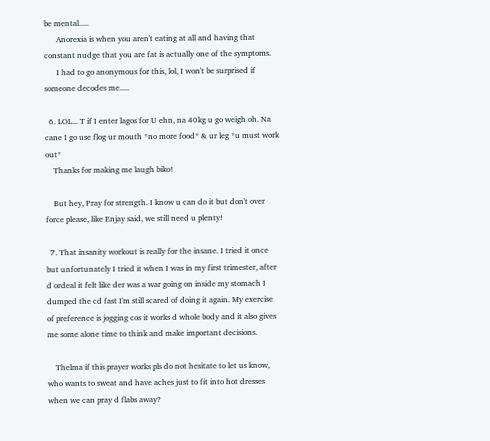be mental.....
      Anorexia is when you aren't eating at all and having that constant nudge that you are fat is actually one of the symptoms.
      I had to go anonymous for this, lol, I won't be surprised if someone decodes me.....

  6. LOL... T if I enter lagos for U ehn, na 40kg u go weigh oh. Na cane I go use flog ur mouth *no more food* & ur leg *u must work out*
    Thanks for making me laugh biko!

    But hey, Pray for strength. I know u can do it but don't over force please, like Enjay said, we still need u plenty!

  7. That insanity workout is really for the insane. I tried it once but unfortunately I tried it when I was in my first trimester, after d ordeal it felt like der was a war going on inside my stomach I dumped the cd fast I'm still scared of doing it again. My exercise of preference is jogging cos it works d whole body and it also gives me some alone time to think and make important decisions.

    Thelma if this prayer works pls do not hesitate to let us know, who wants to sweat and have aches just to fit into hot dresses when we can pray d flabs away?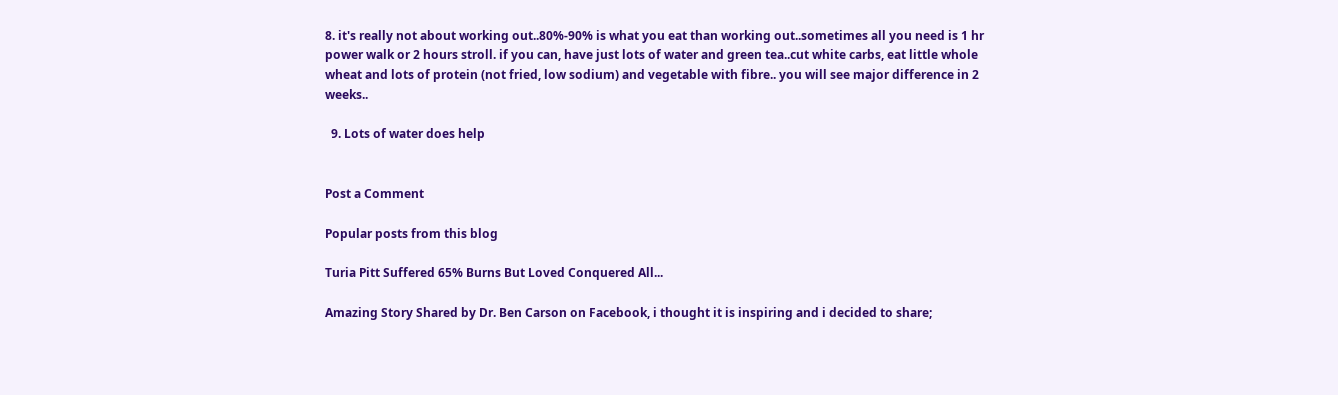8. it's really not about working out..80%-90% is what you eat than working out..sometimes all you need is 1 hr power walk or 2 hours stroll. if you can, have just lots of water and green tea..cut white carbs, eat little whole wheat and lots of protein (not fried, low sodium) and vegetable with fibre.. you will see major difference in 2 weeks..

  9. Lots of water does help


Post a Comment

Popular posts from this blog

Turia Pitt Suffered 65% Burns But Loved Conquered All...

Amazing Story Shared by Dr. Ben Carson on Facebook, i thought it is inspiring and i decided to share;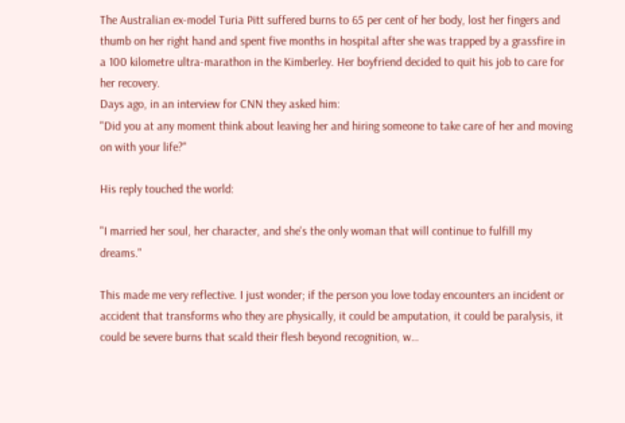The Australian ex-model Turia Pitt suffered burns to 65 per cent of her body, lost her fingers and thumb on her right hand and spent five months in hospital after she was trapped by a grassfire in a 100 kilometre ultra-marathon in the Kimberley. Her boyfriend decided to quit his job to care for her recovery.
Days ago, in an interview for CNN they asked him:
"Did you at any moment think about leaving her and hiring someone to take care of her and moving on with your life?"

His reply touched the world:

"I married her soul, her character, and she's the only woman that will continue to fulfill my dreams."

This made me very reflective. I just wonder; if the person you love today encounters an incident or accident that transforms who they are physically, it could be amputation, it could be paralysis, it could be severe burns that scald their flesh beyond recognition, w…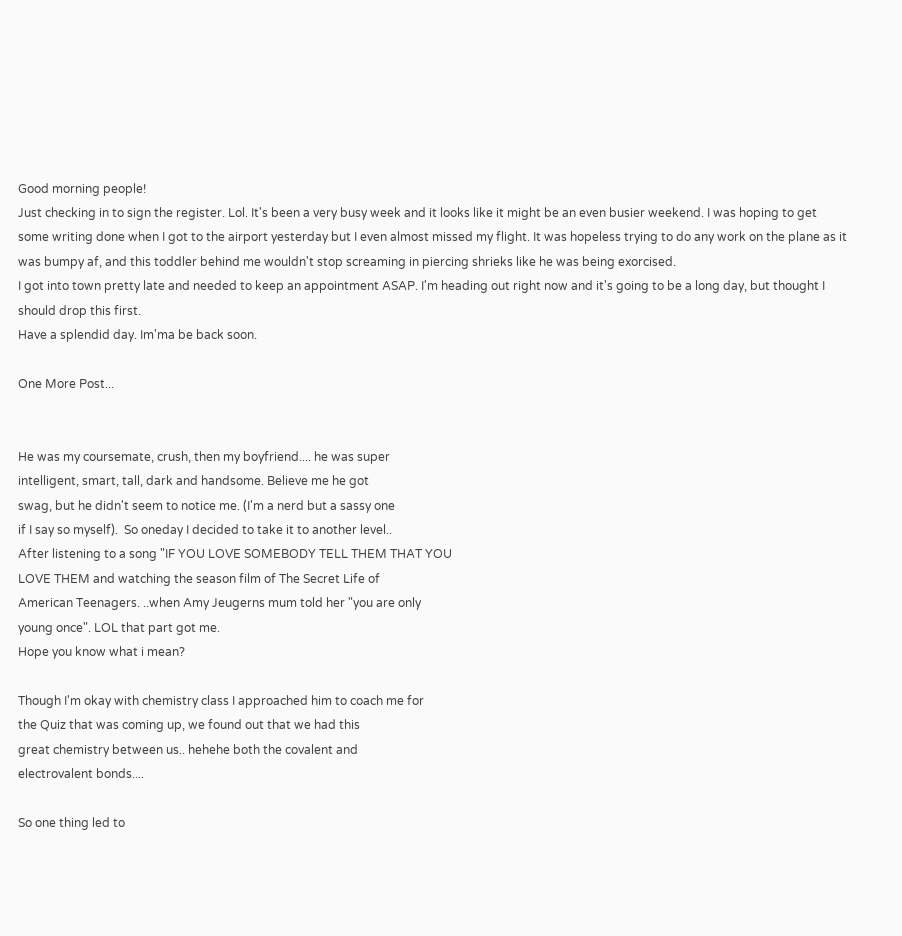Good morning people!
Just checking in to sign the register. Lol. It's been a very busy week and it looks like it might be an even busier weekend. I was hoping to get some writing done when I got to the airport yesterday but I even almost missed my flight. It was hopeless trying to do any work on the plane as it was bumpy af, and this toddler behind me wouldn't stop screaming in piercing shrieks like he was being exorcised.
I got into town pretty late and needed to keep an appointment ASAP. I'm heading out right now and it's going to be a long day, but thought I should drop this first.
Have a splendid day. Im'ma be back soon.

One More Post...


He was my coursemate, crush, then my boyfriend.... he was super
intelligent, smart, tall, dark and handsome. Believe me he got
swag, but he didn't seem to notice me. (I'm a nerd but a sassy one
if I say so myself).  So oneday I decided to take it to another level..
After listening to a song "IF YOU LOVE SOMEBODY TELL THEM THAT YOU
LOVE THEM and watching the season film of The Secret Life of
American Teenagers. ..when Amy Jeugerns mum told her "you are only
young once". LOL that part got me.
Hope you know what i mean?

Though I'm okay with chemistry class I approached him to coach me for
the Quiz that was coming up, we found out that we had this
great chemistry between us.. hehehe both the covalent and
electrovalent bonds....

So one thing led to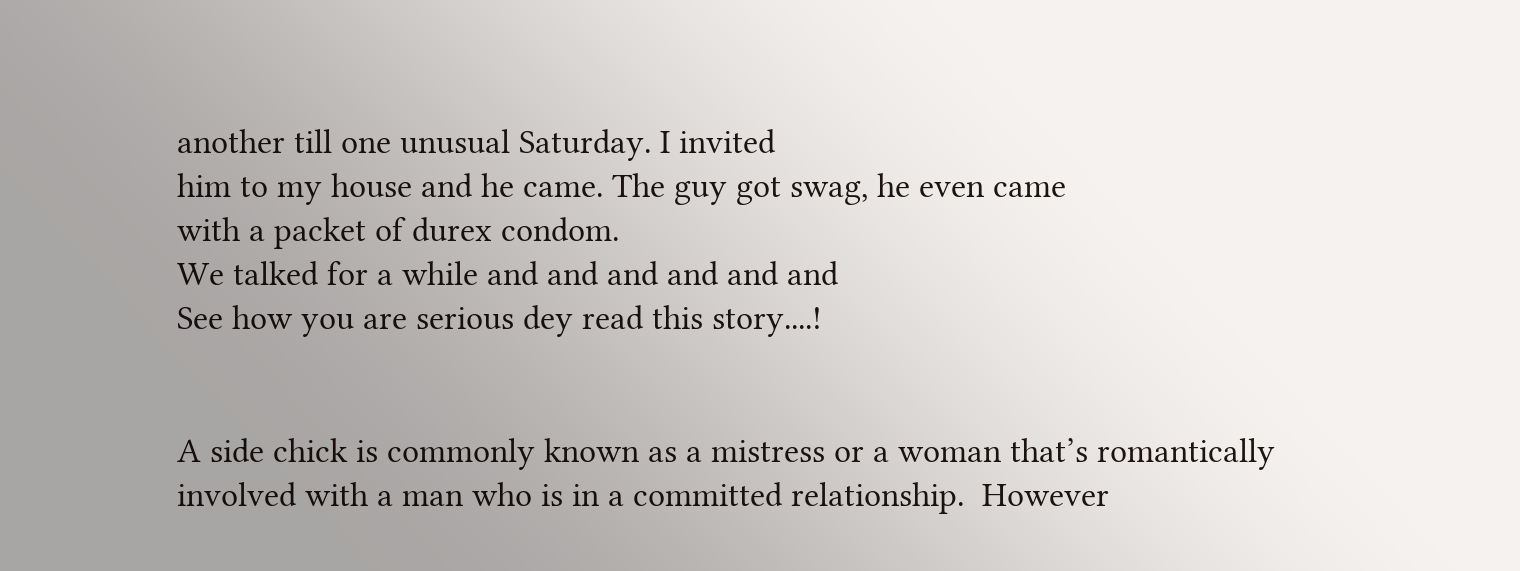another till one unusual Saturday. I invited
him to my house and he came. The guy got swag, he even came
with a packet of durex condom.
We talked for a while and and and and and and
See how you are serious dey read this story....!


A side chick is commonly known as a mistress or a woman that’s romantically involved with a man who is in a committed relationship.  However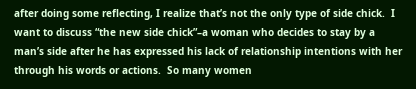after doing some reflecting, I realize that’s not the only type of side chick.  I want to discuss “the new side chick”–a woman who decides to stay by a man’s side after he has expressed his lack of relationship intentions with her through his words or actions.  So many women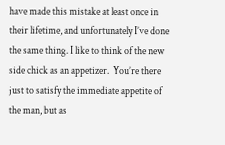have made this mistake at least once in their lifetime, and unfortunately I’ve done the same thing. I like to think of the new side chick as an appetizer.  You’re there just to satisfy the immediate appetite of the man, but as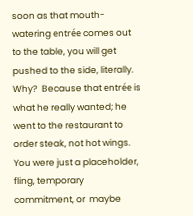soon as that mouth-watering entrée comes out to the table, you will get pushed to the side, literally.  Why?  Because that entrée is what he really wanted; he went to the restaurant to order steak, not hot wings.  You were just a placeholder, fling, temporary commitment, or  maybe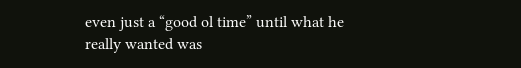even just a “good ol time” until what he really wanted was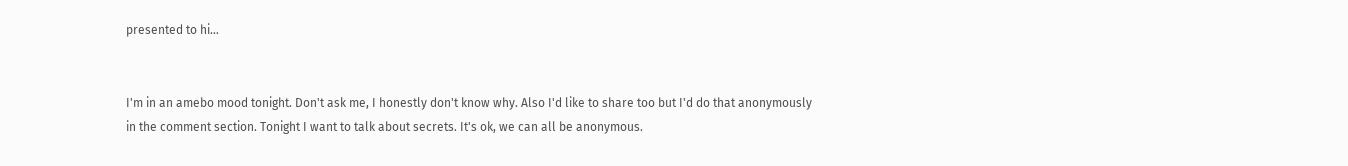presented to hi…


I'm in an amebo mood tonight. Don't ask me, I honestly don't know why. Also I'd like to share too but I'd do that anonymously in the comment section. Tonight I want to talk about secrets. It's ok, we can all be anonymous.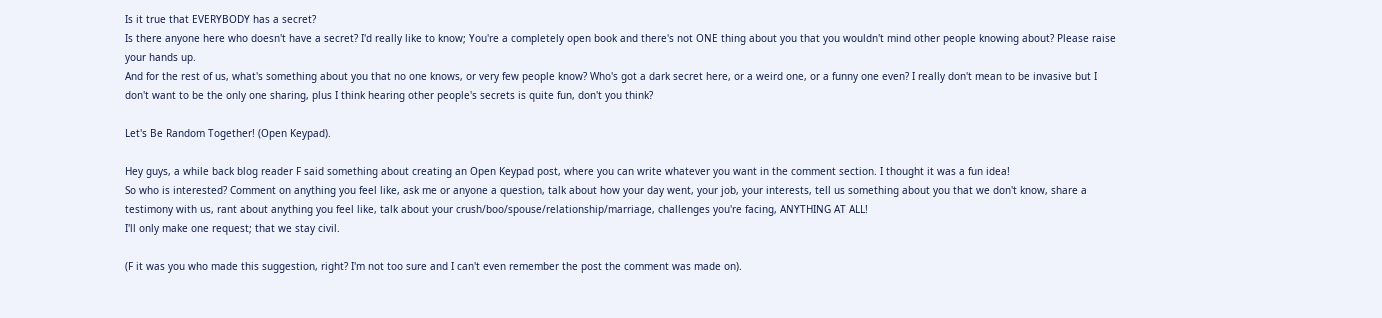Is it true that EVERYBODY has a secret?
Is there anyone here who doesn't have a secret? I'd really like to know; You're a completely open book and there's not ONE thing about you that you wouldn't mind other people knowing about? Please raise your hands up.
And for the rest of us, what's something about you that no one knows, or very few people know? Who's got a dark secret here, or a weird one, or a funny one even? I really don't mean to be invasive but I don't want to be the only one sharing, plus I think hearing other people's secrets is quite fun, don't you think?

Let's Be Random Together! (Open Keypad).

Hey guys, a while back blog reader F said something about creating an Open Keypad post, where you can write whatever you want in the comment section. I thought it was a fun idea!
So who is interested? Comment on anything you feel like, ask me or anyone a question, talk about how your day went, your job, your interests, tell us something about you that we don't know, share a testimony with us, rant about anything you feel like, talk about your crush/boo/spouse/relationship/marriage, challenges you're facing, ANYTHING AT ALL!
I'll only make one request; that we stay civil.

(F it was you who made this suggestion, right? I'm not too sure and I can't even remember the post the comment was made on).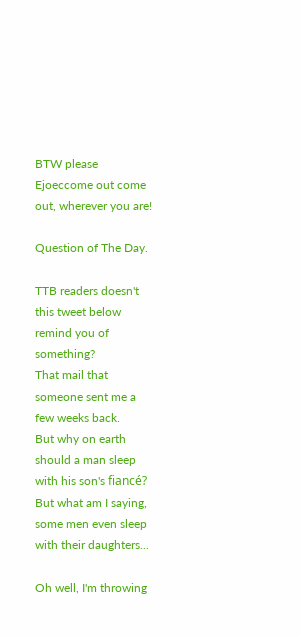BTW please Ejoeccome out come out, wherever you are!

Question of The Day.

TTB readers doesn't this tweet below remind you of something?
That mail that someone sent me a few weeks back.
But why on earth should a man sleep with his son's fiancé? But what am I saying, some men even sleep with their daughters...

Oh well, I'm throwing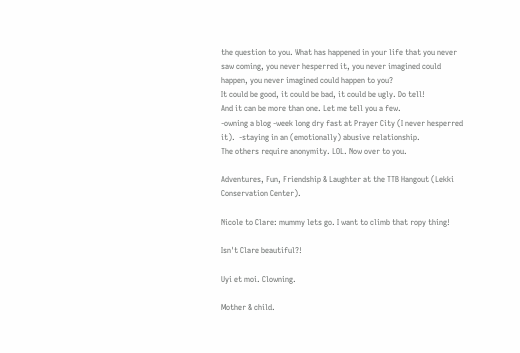the question to you. What has happened in your life that you never saw coming, you never hesperred it, you never imagined could happen, you never imagined could happen to you?
It could be good, it could be bad, it could be ugly. Do tell!
And it can be more than one. Let me tell you a few.
-owning a blog -week long dry fast at Prayer City (I never hesperred it).  -staying in an (emotionally) abusive relationship.
The others require anonymity. LOL. Now over to you.

Adventures, Fun, Friendship & Laughter at the TTB Hangout (Lekki Conservation Center).

Nicole to Clare: mummy lets go. I want to climb that ropy thing!

Isn't Clare beautiful?!

Uyi et moi. Clowning.

Mother & child.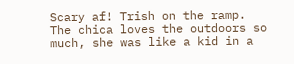Scary af! Trish on the ramp. The chica loves the outdoors so much, she was like a kid in a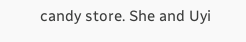candy store. She and Uyi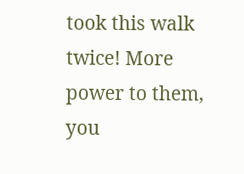took this walk twice! More power to them, you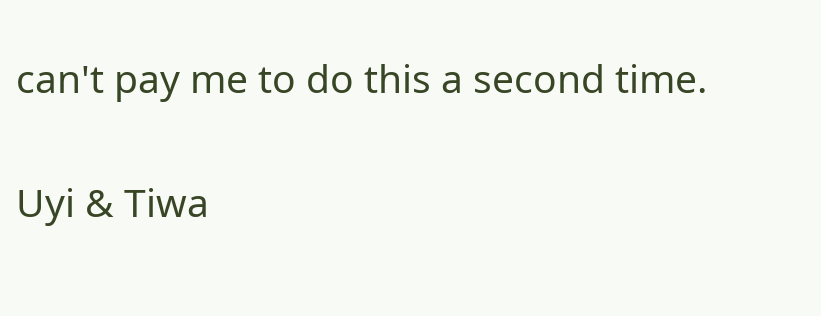can't pay me to do this a second time.

Uyi & Tiwa